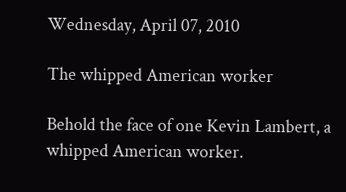Wednesday, April 07, 2010

The whipped American worker

Behold the face of one Kevin Lambert, a whipped American worker.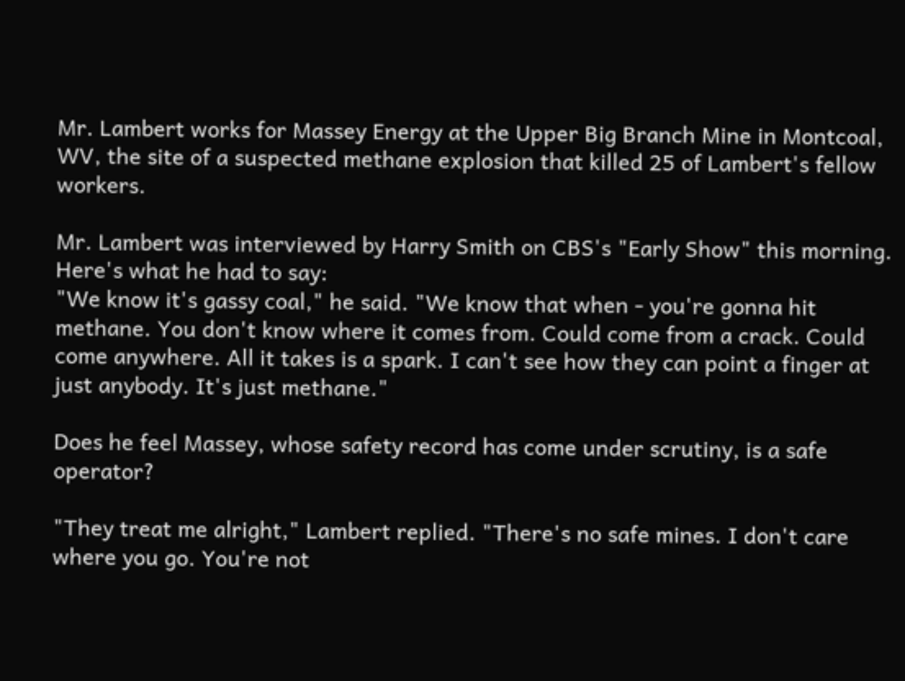Mr. Lambert works for Massey Energy at the Upper Big Branch Mine in Montcoal, WV, the site of a suspected methane explosion that killed 25 of Lambert's fellow workers.

Mr. Lambert was interviewed by Harry Smith on CBS's "Early Show" this morning. Here's what he had to say:
"We know it's gassy coal," he said. "We know that when - you're gonna hit methane. You don't know where it comes from. Could come from a crack. Could come anywhere. All it takes is a spark. I can't see how they can point a finger at just anybody. It's just methane."

Does he feel Massey, whose safety record has come under scrutiny, is a safe operator?

"They treat me alright," Lambert replied. "There's no safe mines. I don't care where you go. You're not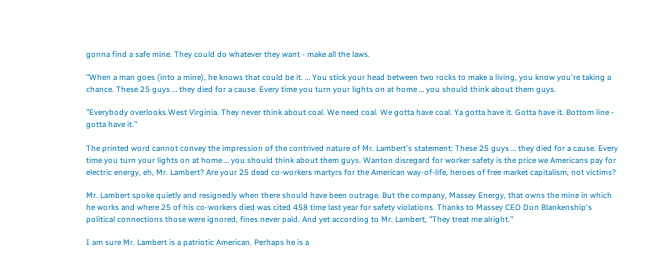gonna find a safe mine. They could do whatever they want - make all the laws.

"When a man goes (into a mine), he knows that could be it. … You stick your head between two rocks to make a living, you know you're taking a chance. These 25 guys … they died for a cause. Every time you turn your lights on at home … you should think about them guys.

"Everybody overlooks West Virginia. They never think about coal. We need coal. We gotta have coal. Ya gotta have it. Gotta have it. Bottom line - gotta have it."

The printed word cannot convey the impression of the contrived nature of Mr. Lambert's statement: These 25 guys … they died for a cause. Every time you turn your lights on at home … you should think about them guys. Wanton disregard for worker safety is the price we Americans pay for electric energy, eh, Mr. Lambert? Are your 25 dead co-workers martyrs for the American way-of-life, heroes of free market capitalism, not victims?

Mr. Lambert spoke quietly and resignedly when there should have been outrage. But the company, Massey Energy, that owns the mine in which he works and where 25 of his co-workers died was cited 458 time last year for safety violations. Thanks to Massey CEO Don Blankenship's political connections those were ignored, fines never paid. And yet according to Mr. Lambert, "They treat me alright."

I am sure Mr. Lambert is a patriotic American. Perhaps he is a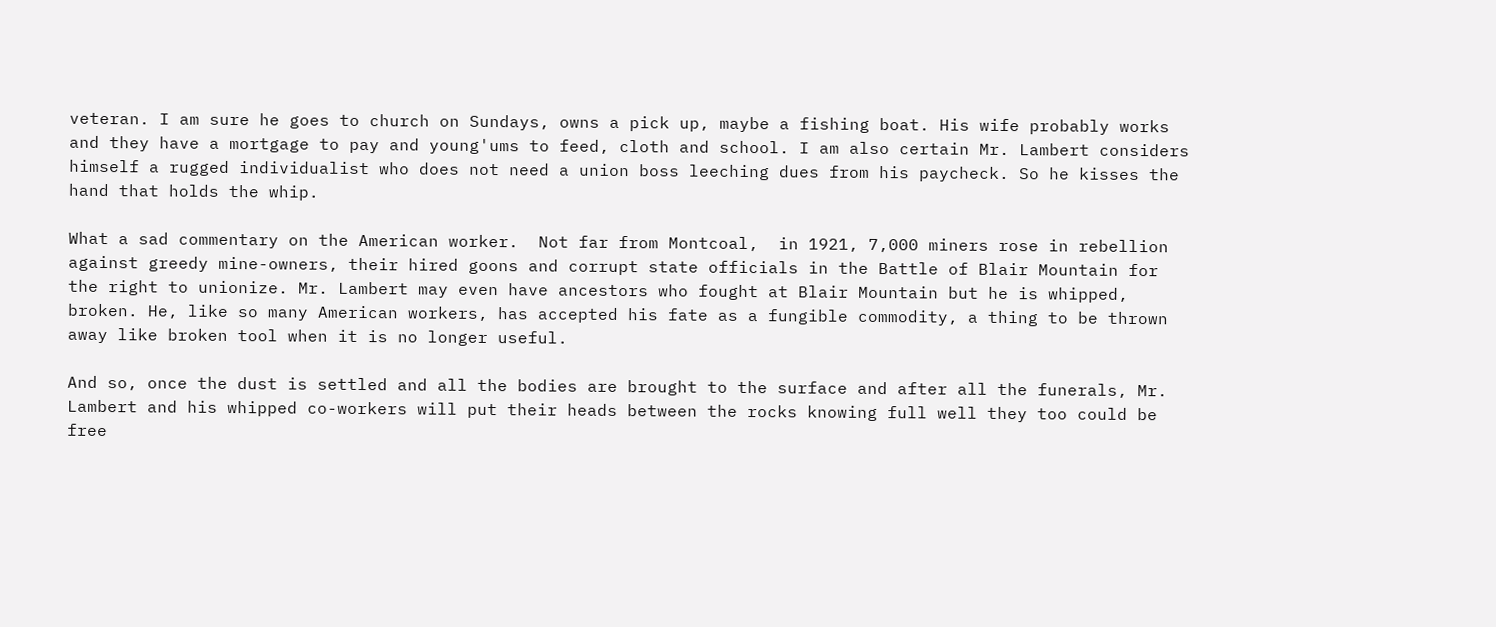veteran. I am sure he goes to church on Sundays, owns a pick up, maybe a fishing boat. His wife probably works and they have a mortgage to pay and young'ums to feed, cloth and school. I am also certain Mr. Lambert considers himself a rugged individualist who does not need a union boss leeching dues from his paycheck. So he kisses the hand that holds the whip.

What a sad commentary on the American worker.  Not far from Montcoal,  in 1921, 7,000 miners rose in rebellion against greedy mine-owners, their hired goons and corrupt state officials in the Battle of Blair Mountain for the right to unionize. Mr. Lambert may even have ancestors who fought at Blair Mountain but he is whipped, broken. He, like so many American workers, has accepted his fate as a fungible commodity, a thing to be thrown away like broken tool when it is no longer useful.

And so, once the dust is settled and all the bodies are brought to the surface and after all the funerals, Mr. Lambert and his whipped co-workers will put their heads between the rocks knowing full well they too could be free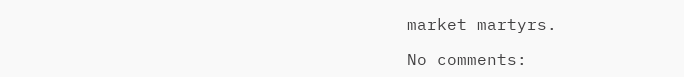market martyrs.

No comments: